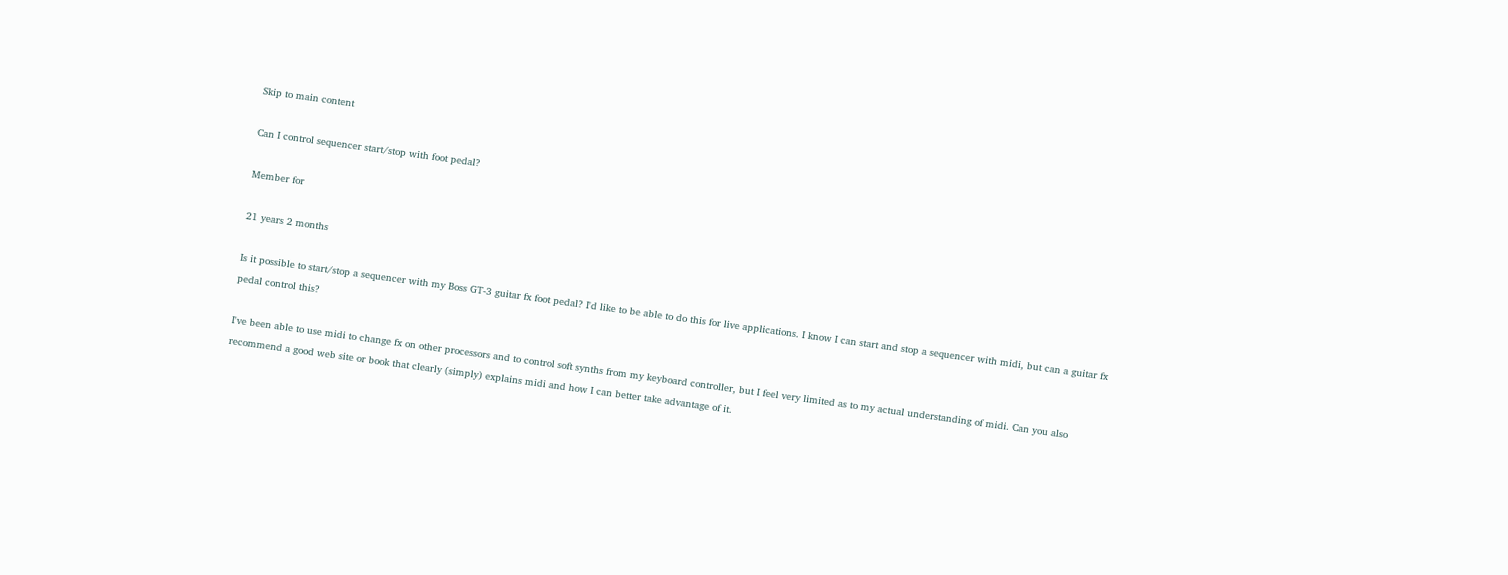Skip to main content

Can I control sequencer start/stop with foot pedal?

Member for

21 years 2 months

Is it possible to start/stop a sequencer with my Boss GT-3 guitar fx foot pedal? I'd like to be able to do this for live applications. I know I can start and stop a sequencer with midi, but can a guitar fx pedal control this?

I've been able to use midi to change fx on other processors and to control soft synths from my keyboard controller, but I feel very limited as to my actual understanding of midi. Can you also recommend a good web site or book that clearly (simply) explains midi and how I can better take advantage of it.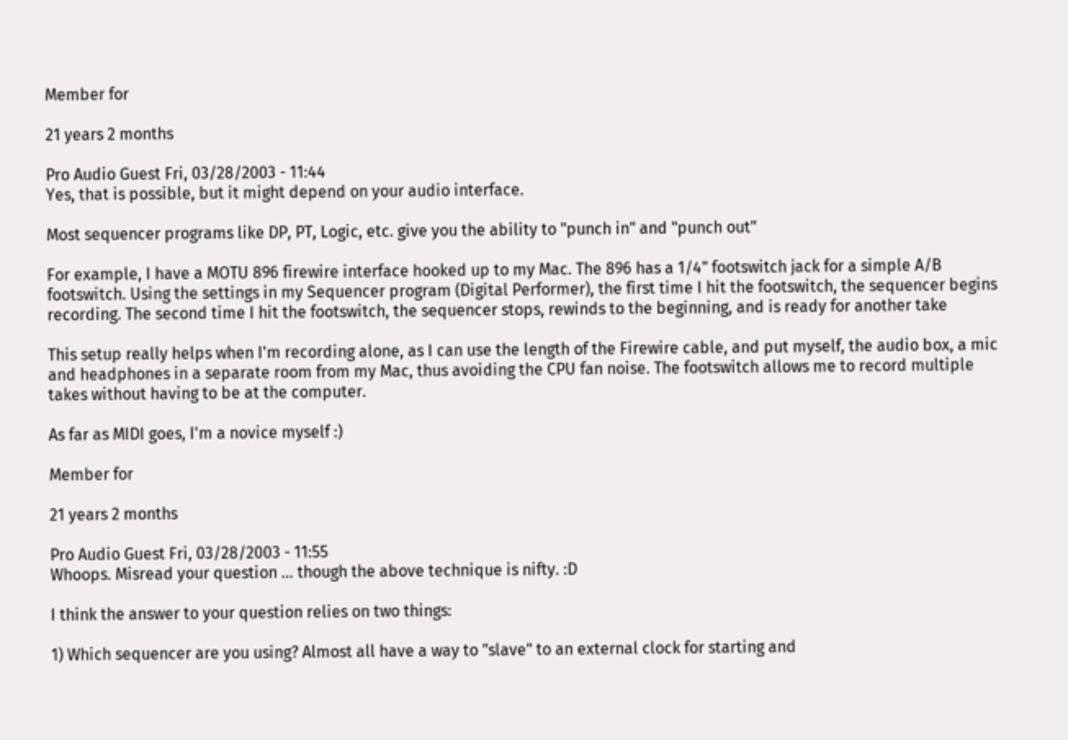Member for

21 years 2 months

Pro Audio Guest Fri, 03/28/2003 - 11:44
Yes, that is possible, but it might depend on your audio interface.

Most sequencer programs like DP, PT, Logic, etc. give you the ability to "punch in" and "punch out"

For example, I have a MOTU 896 firewire interface hooked up to my Mac. The 896 has a 1/4" footswitch jack for a simple A/B footswitch. Using the settings in my Sequencer program (Digital Performer), the first time I hit the footswitch, the sequencer begins recording. The second time I hit the footswitch, the sequencer stops, rewinds to the beginning, and is ready for another take

This setup really helps when I'm recording alone, as I can use the length of the Firewire cable, and put myself, the audio box, a mic and headphones in a separate room from my Mac, thus avoiding the CPU fan noise. The footswitch allows me to record multiple takes without having to be at the computer.

As far as MIDI goes, I'm a novice myself :)

Member for

21 years 2 months

Pro Audio Guest Fri, 03/28/2003 - 11:55
Whoops. Misread your question ... though the above technique is nifty. :D

I think the answer to your question relies on two things:

1) Which sequencer are you using? Almost all have a way to "slave" to an external clock for starting and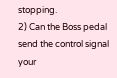stopping.
2) Can the Boss pedal send the control signal your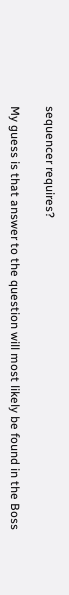sequencer requires?

My guess is that answer to the question will most likely be found in the Boss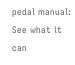pedal manual: See what it can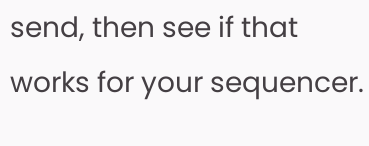send, then see if that works for your sequencer.